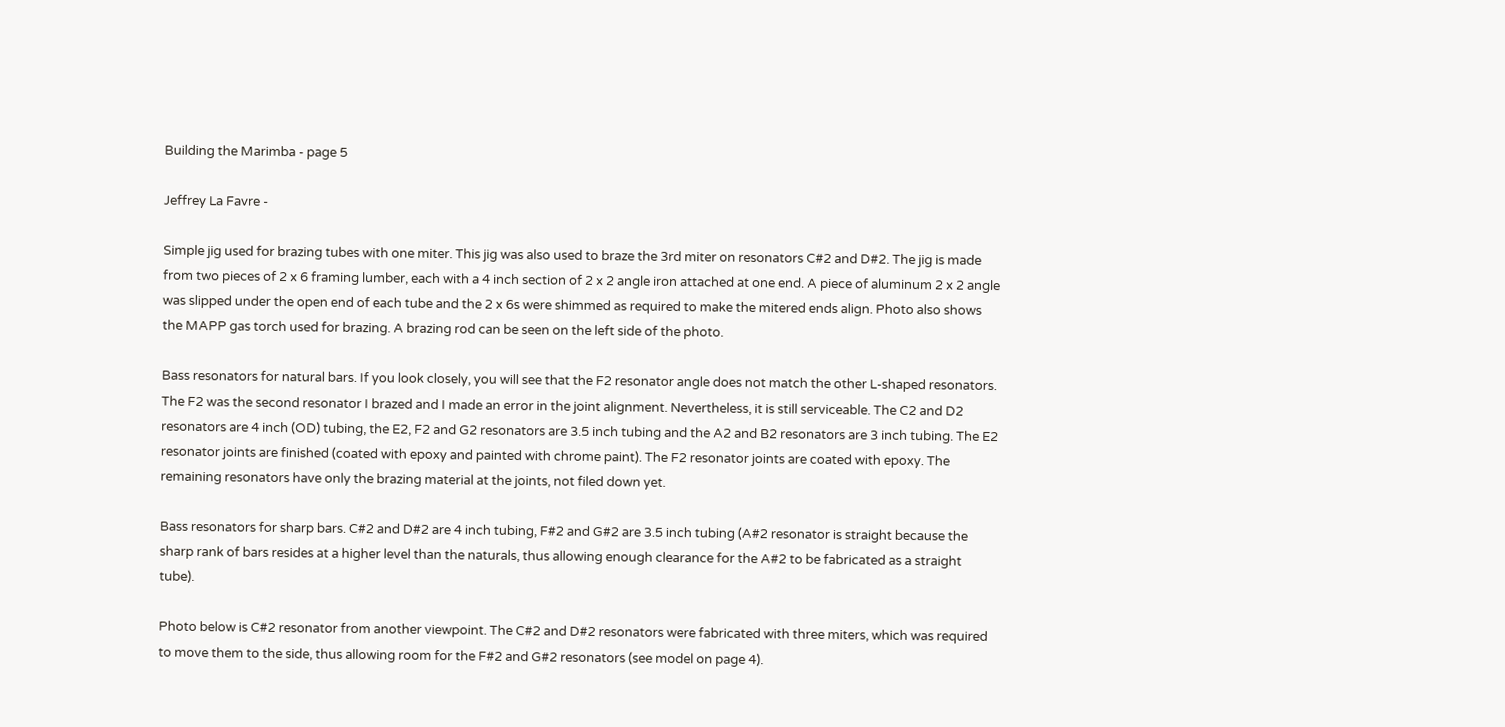Building the Marimba - page 5

Jeffrey La Favre -

Simple jig used for brazing tubes with one miter. This jig was also used to braze the 3rd miter on resonators C#2 and D#2. The jig is made from two pieces of 2 x 6 framing lumber, each with a 4 inch section of 2 x 2 angle iron attached at one end. A piece of aluminum 2 x 2 angle was slipped under the open end of each tube and the 2 x 6s were shimmed as required to make the mitered ends align. Photo also shows the MAPP gas torch used for brazing. A brazing rod can be seen on the left side of the photo.

Bass resonators for natural bars. If you look closely, you will see that the F2 resonator angle does not match the other L-shaped resonators. The F2 was the second resonator I brazed and I made an error in the joint alignment. Nevertheless, it is still serviceable. The C2 and D2 resonators are 4 inch (OD) tubing, the E2, F2 and G2 resonators are 3.5 inch tubing and the A2 and B2 resonators are 3 inch tubing. The E2 resonator joints are finished (coated with epoxy and painted with chrome paint). The F2 resonator joints are coated with epoxy. The remaining resonators have only the brazing material at the joints, not filed down yet.

Bass resonators for sharp bars. C#2 and D#2 are 4 inch tubing, F#2 and G#2 are 3.5 inch tubing (A#2 resonator is straight because the sharp rank of bars resides at a higher level than the naturals, thus allowing enough clearance for the A#2 to be fabricated as a straight tube).

Photo below is C#2 resonator from another viewpoint. The C#2 and D#2 resonators were fabricated with three miters, which was required to move them to the side, thus allowing room for the F#2 and G#2 resonators (see model on page 4).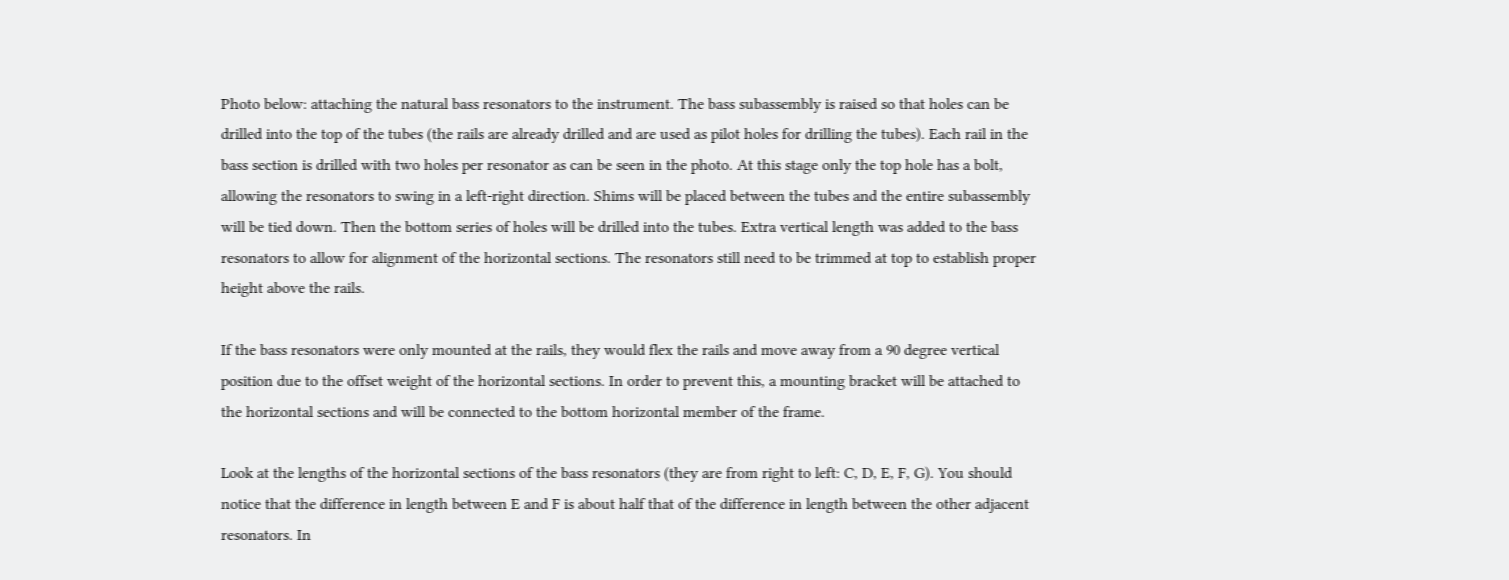Photo below: attaching the natural bass resonators to the instrument. The bass subassembly is raised so that holes can be drilled into the top of the tubes (the rails are already drilled and are used as pilot holes for drilling the tubes). Each rail in the bass section is drilled with two holes per resonator as can be seen in the photo. At this stage only the top hole has a bolt, allowing the resonators to swing in a left-right direction. Shims will be placed between the tubes and the entire subassembly will be tied down. Then the bottom series of holes will be drilled into the tubes. Extra vertical length was added to the bass resonators to allow for alignment of the horizontal sections. The resonators still need to be trimmed at top to establish proper height above the rails.

If the bass resonators were only mounted at the rails, they would flex the rails and move away from a 90 degree vertical position due to the offset weight of the horizontal sections. In order to prevent this, a mounting bracket will be attached to the horizontal sections and will be connected to the bottom horizontal member of the frame.

Look at the lengths of the horizontal sections of the bass resonators (they are from right to left: C, D, E, F, G). You should notice that the difference in length between E and F is about half that of the difference in length between the other adjacent resonators. In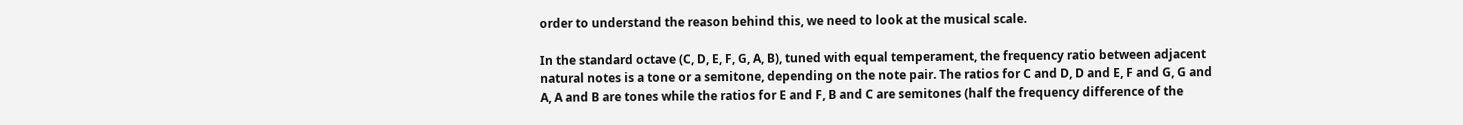order to understand the reason behind this, we need to look at the musical scale.

In the standard octave (C, D, E, F, G, A, B), tuned with equal temperament, the frequency ratio between adjacent natural notes is a tone or a semitone, depending on the note pair. The ratios for C and D, D and E, F and G, G and A, A and B are tones while the ratios for E and F, B and C are semitones (half the frequency difference of the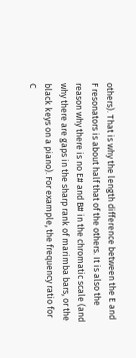others). That is why the length difference between the E and F resonators is about half that of the others. It is also the reason why there is no E# and B# in the chromatic scale (and why there are gaps in the sharp rank of marimba bars, or the black keys on a piano). For example, the frequency ratio for C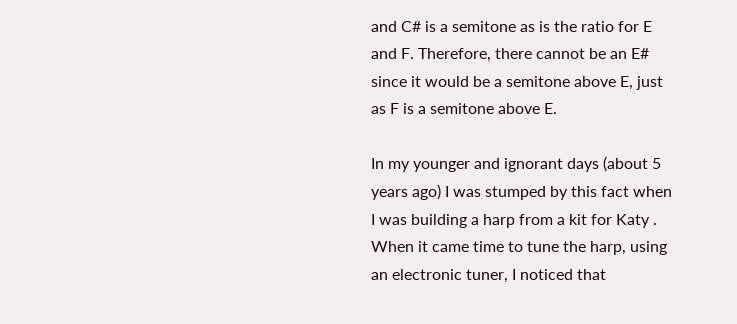and C# is a semitone as is the ratio for E and F. Therefore, there cannot be an E# since it would be a semitone above E, just as F is a semitone above E.

In my younger and ignorant days (about 5 years ago) I was stumped by this fact when I was building a harp from a kit for Katy . When it came time to tune the harp, using an electronic tuner, I noticed that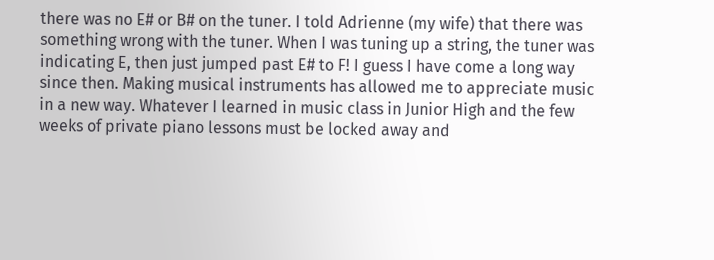there was no E# or B# on the tuner. I told Adrienne (my wife) that there was something wrong with the tuner. When I was tuning up a string, the tuner was indicating E, then just jumped past E# to F! I guess I have come a long way since then. Making musical instruments has allowed me to appreciate music in a new way. Whatever I learned in music class in Junior High and the few weeks of private piano lessons must be locked away and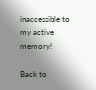inaccessible to my active memory!

Back to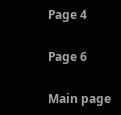Page 4

Page 6

Main page